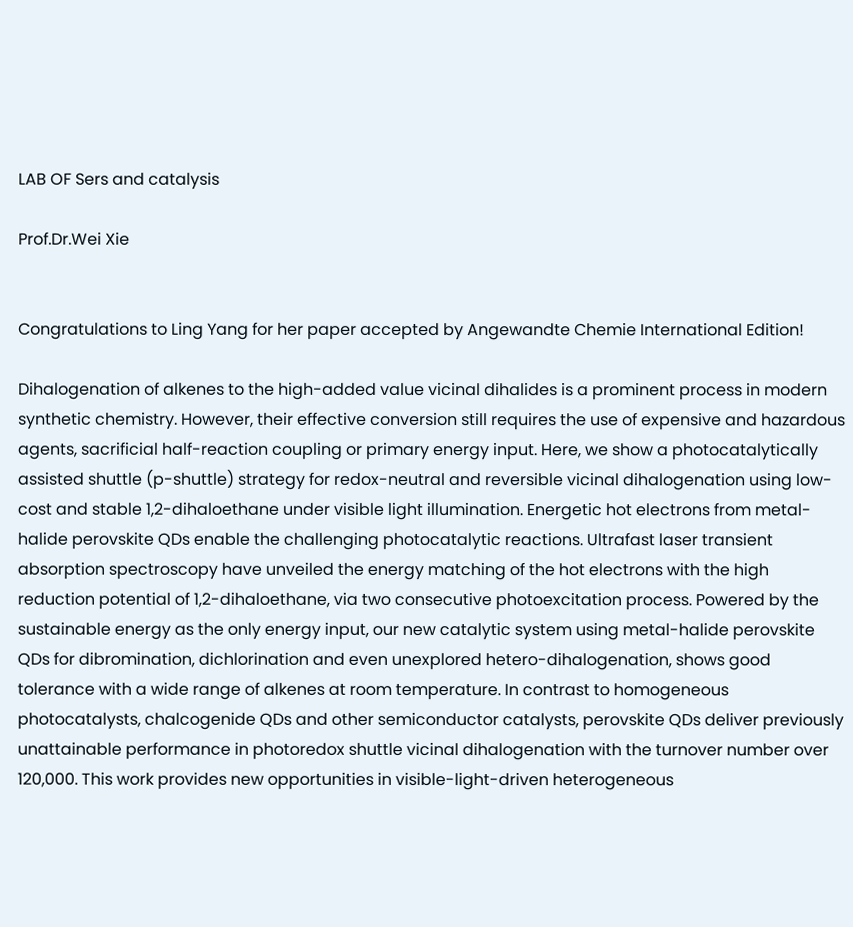LAB OF Sers and catalysis

Prof.Dr.Wei Xie


Congratulations to Ling Yang for her paper accepted by Angewandte Chemie International Edition!

Dihalogenation of alkenes to the high-added value vicinal dihalides is a prominent process in modern synthetic chemistry. However, their effective conversion still requires the use of expensive and hazardous agents, sacrificial half-reaction coupling or primary energy input. Here, we show a photocatalytically assisted shuttle (p-shuttle) strategy for redox-neutral and reversible vicinal dihalogenation using low-cost and stable 1,2-dihaloethane under visible light illumination. Energetic hot electrons from metal-halide perovskite QDs enable the challenging photocatalytic reactions. Ultrafast laser transient absorption spectroscopy have unveiled the energy matching of the hot electrons with the high reduction potential of 1,2-dihaloethane, via two consecutive photoexcitation process. Powered by the sustainable energy as the only energy input, our new catalytic system using metal-halide perovskite QDs for dibromination, dichlorination and even unexplored hetero-dihalogenation, shows good tolerance with a wide range of alkenes at room temperature. In contrast to homogeneous photocatalysts, chalcogenide QDs and other semiconductor catalysts, perovskite QDs deliver previously unattainable performance in photoredox shuttle vicinal dihalogenation with the turnover number over 120,000. This work provides new opportunities in visible-light-driven heterogeneous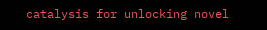catalysis for unlocking novel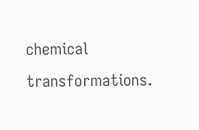chemical transformations.